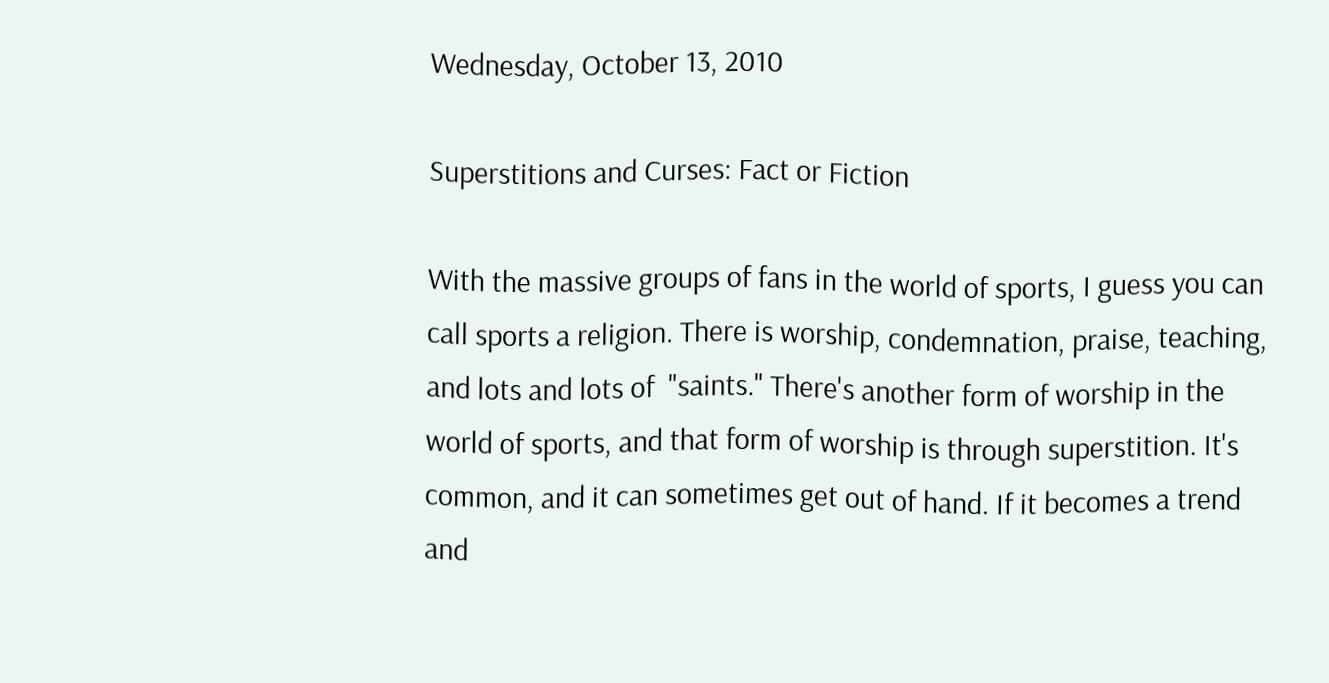Wednesday, October 13, 2010

Superstitions and Curses: Fact or Fiction

With the massive groups of fans in the world of sports, I guess you can call sports a religion. There is worship, condemnation, praise, teaching, and lots and lots of  "saints." There's another form of worship in the world of sports, and that form of worship is through superstition. It's common, and it can sometimes get out of hand. If it becomes a trend and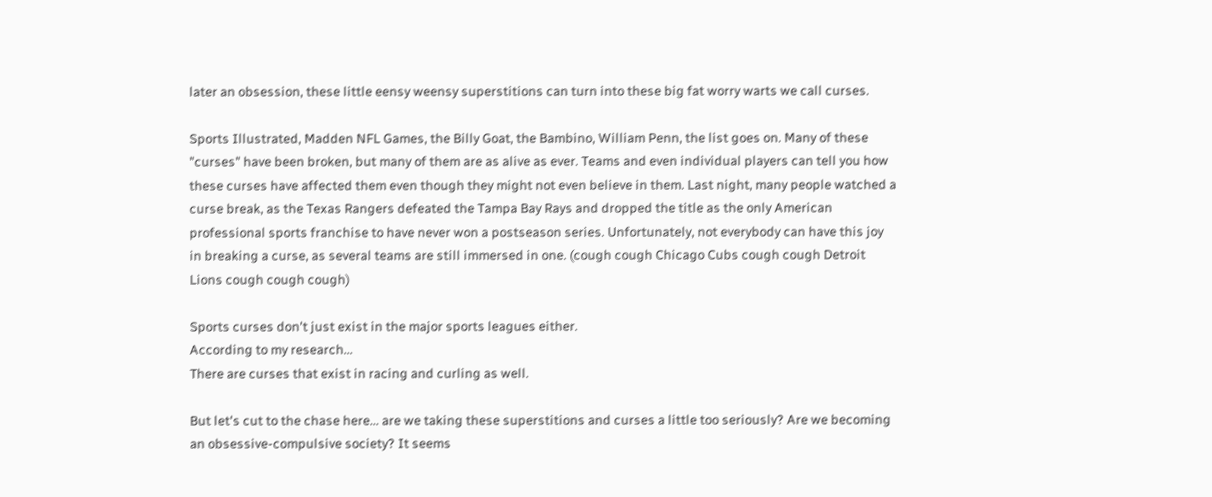later an obsession, these little eensy weensy superstitions can turn into these big fat worry warts we call curses.

Sports Illustrated, Madden NFL Games, the Billy Goat, the Bambino, William Penn, the list goes on. Many of these "curses" have been broken, but many of them are as alive as ever. Teams and even individual players can tell you how these curses have affected them even though they might not even believe in them. Last night, many people watched a curse break, as the Texas Rangers defeated the Tampa Bay Rays and dropped the title as the only American professional sports franchise to have never won a postseason series. Unfortunately, not everybody can have this joy in breaking a curse, as several teams are still immersed in one. (cough cough Chicago Cubs cough cough Detroit Lions cough cough cough)

Sports curses don't just exist in the major sports leagues either.
According to my research...
There are curses that exist in racing and curling as well.

But let's cut to the chase here... are we taking these superstitions and curses a little too seriously? Are we becoming an obsessive-compulsive society? It seems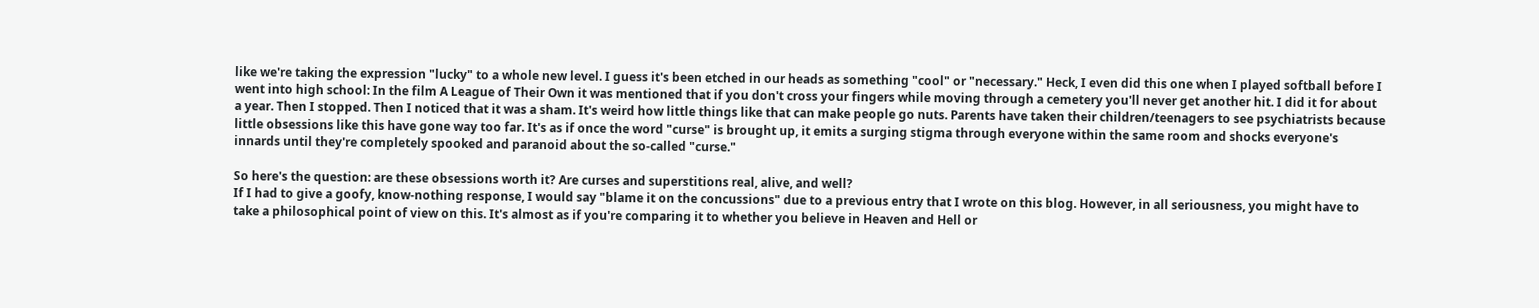like we're taking the expression "lucky" to a whole new level. I guess it's been etched in our heads as something "cool" or "necessary." Heck, I even did this one when I played softball before I went into high school: In the film A League of Their Own it was mentioned that if you don't cross your fingers while moving through a cemetery you'll never get another hit. I did it for about a year. Then I stopped. Then I noticed that it was a sham. It's weird how little things like that can make people go nuts. Parents have taken their children/teenagers to see psychiatrists because little obsessions like this have gone way too far. It's as if once the word "curse" is brought up, it emits a surging stigma through everyone within the same room and shocks everyone's innards until they're completely spooked and paranoid about the so-called "curse."

So here's the question: are these obsessions worth it? Are curses and superstitions real, alive, and well?
If I had to give a goofy, know-nothing response, I would say "blame it on the concussions" due to a previous entry that I wrote on this blog. However, in all seriousness, you might have to take a philosophical point of view on this. It's almost as if you're comparing it to whether you believe in Heaven and Hell or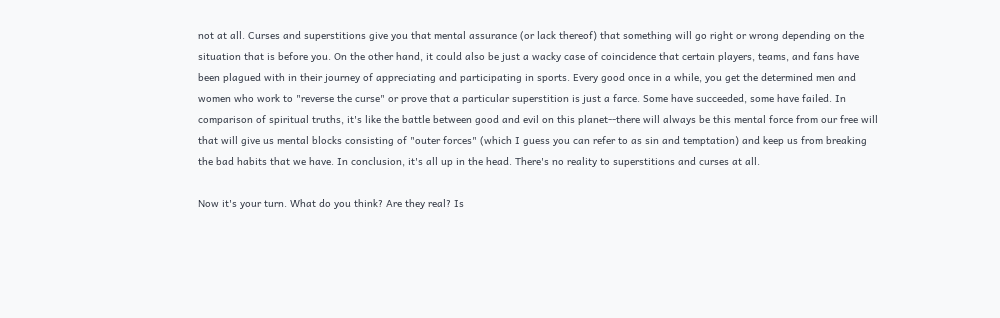not at all. Curses and superstitions give you that mental assurance (or lack thereof) that something will go right or wrong depending on the situation that is before you. On the other hand, it could also be just a wacky case of coincidence that certain players, teams, and fans have been plagued with in their journey of appreciating and participating in sports. Every good once in a while, you get the determined men and women who work to "reverse the curse" or prove that a particular superstition is just a farce. Some have succeeded, some have failed. In comparison of spiritual truths, it's like the battle between good and evil on this planet--there will always be this mental force from our free will that will give us mental blocks consisting of "outer forces" (which I guess you can refer to as sin and temptation) and keep us from breaking the bad habits that we have. In conclusion, it's all up in the head. There's no reality to superstitions and curses at all.

Now it's your turn. What do you think? Are they real? Is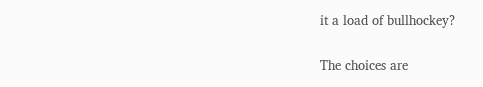it a load of bullhockey?

The choices are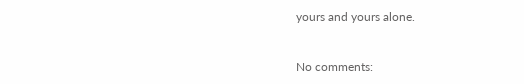yours and yours alone.


No comments: